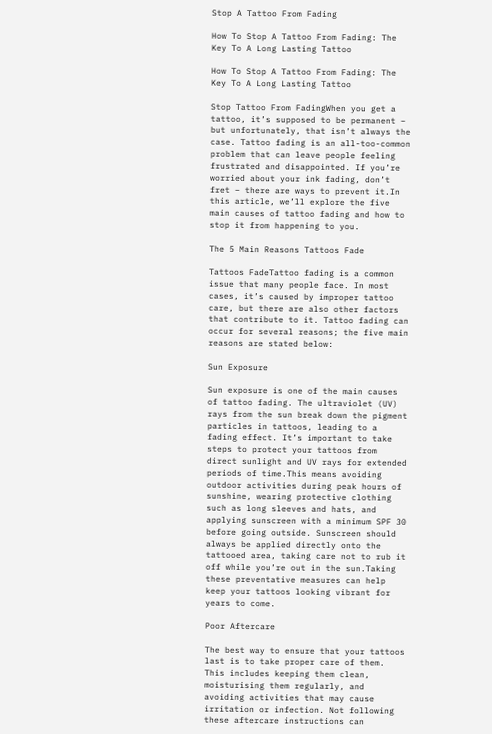Stop A Tattoo From Fading

How To Stop A Tattoo From Fading: The Key To A Long Lasting Tattoo

How To Stop A Tattoo From Fading: The Key To A Long Lasting Tattoo

Stop Tattoo From FadingWhen you get a tattoo, it’s supposed to be permanent – but unfortunately, that isn’t always the case. Tattoo fading is an all-too-common problem that can leave people feeling frustrated and disappointed. If you’re worried about your ink fading, don’t fret – there are ways to prevent it.In this article, we’ll explore the five main causes of tattoo fading and how to stop it from happening to you.

The 5 Main Reasons Tattoos Fade

Tattoos FadeTattoo fading is a common issue that many people face. In most cases, it’s caused by improper tattoo care, but there are also other factors that contribute to it. Tattoo fading can occur for several reasons; the five main reasons are stated below:

Sun Exposure

Sun exposure is one of the main causes of tattoo fading. The ultraviolet (UV) rays from the sun break down the pigment particles in tattoos, leading to a fading effect. It’s important to take steps to protect your tattoos from direct sunlight and UV rays for extended periods of time.This means avoiding outdoor activities during peak hours of sunshine, wearing protective clothing such as long sleeves and hats, and applying sunscreen with a minimum SPF 30 before going outside. Sunscreen should always be applied directly onto the tattooed area, taking care not to rub it off while you’re out in the sun.Taking these preventative measures can help keep your tattoos looking vibrant for years to come.

Poor Aftercare

The best way to ensure that your tattoos last is to take proper care of them. This includes keeping them clean, moisturising them regularly, and avoiding activities that may cause irritation or infection. Not following these aftercare instructions can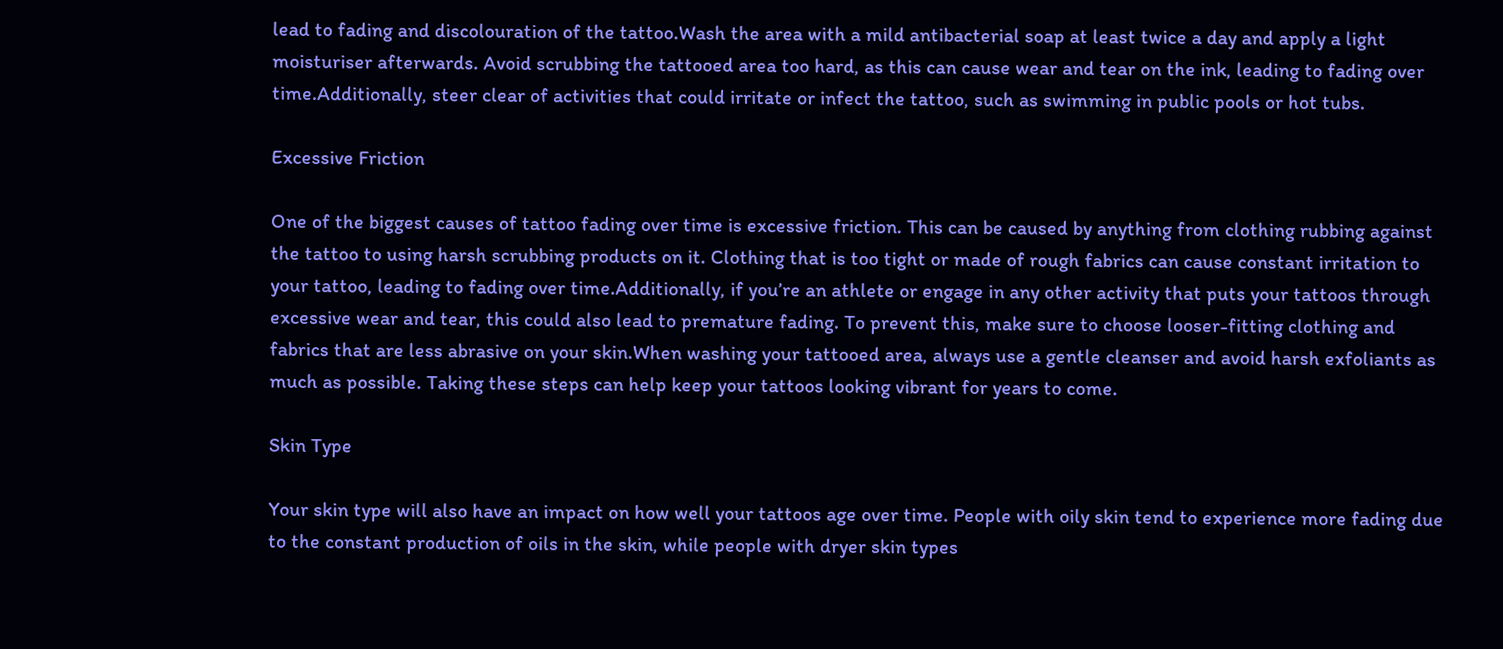lead to fading and discolouration of the tattoo.Wash the area with a mild antibacterial soap at least twice a day and apply a light moisturiser afterwards. Avoid scrubbing the tattooed area too hard, as this can cause wear and tear on the ink, leading to fading over time.Additionally, steer clear of activities that could irritate or infect the tattoo, such as swimming in public pools or hot tubs.

Excessive Friction

One of the biggest causes of tattoo fading over time is excessive friction. This can be caused by anything from clothing rubbing against the tattoo to using harsh scrubbing products on it. Clothing that is too tight or made of rough fabrics can cause constant irritation to your tattoo, leading to fading over time.Additionally, if you’re an athlete or engage in any other activity that puts your tattoos through excessive wear and tear, this could also lead to premature fading. To prevent this, make sure to choose looser-fitting clothing and fabrics that are less abrasive on your skin.When washing your tattooed area, always use a gentle cleanser and avoid harsh exfoliants as much as possible. Taking these steps can help keep your tattoos looking vibrant for years to come.

Skin Type

Your skin type will also have an impact on how well your tattoos age over time. People with oily skin tend to experience more fading due to the constant production of oils in the skin, while people with dryer skin types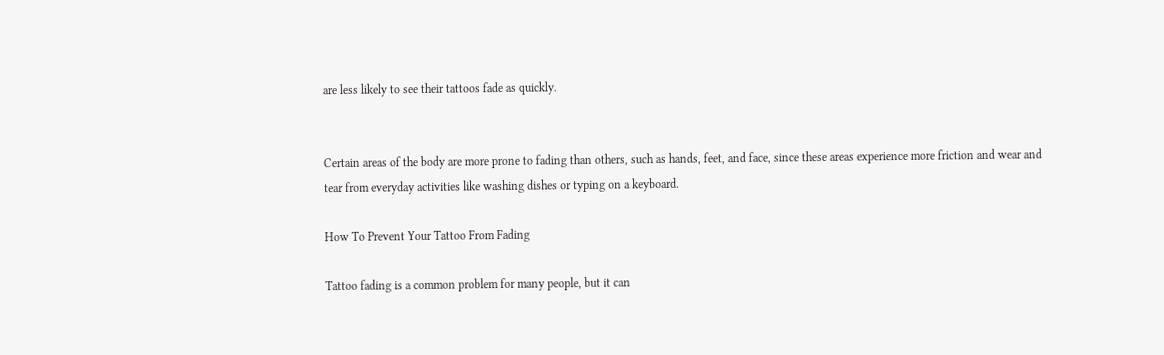are less likely to see their tattoos fade as quickly.


Certain areas of the body are more prone to fading than others, such as hands, feet, and face, since these areas experience more friction and wear and tear from everyday activities like washing dishes or typing on a keyboard.

How To Prevent Your Tattoo From Fading

Tattoo fading is a common problem for many people, but it can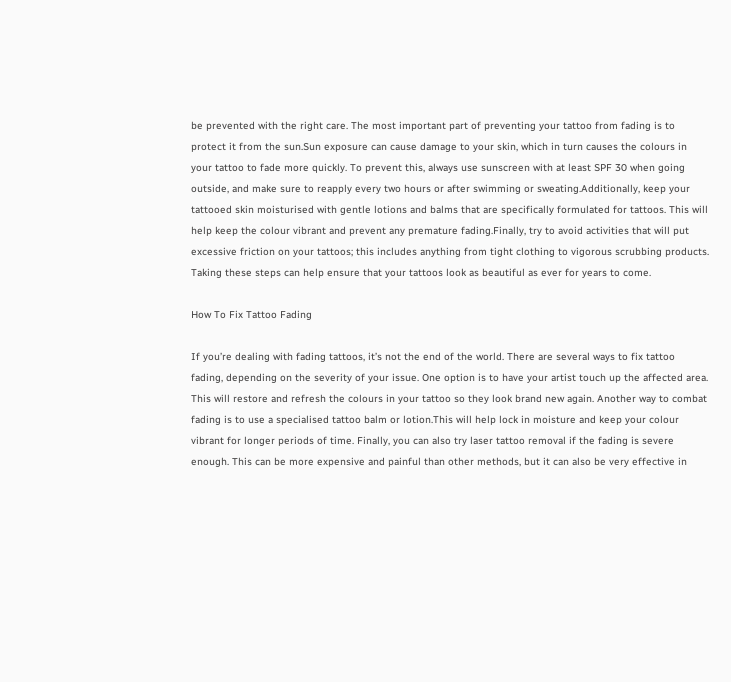be prevented with the right care. The most important part of preventing your tattoo from fading is to protect it from the sun.Sun exposure can cause damage to your skin, which in turn causes the colours in your tattoo to fade more quickly. To prevent this, always use sunscreen with at least SPF 30 when going outside, and make sure to reapply every two hours or after swimming or sweating.Additionally, keep your tattooed skin moisturised with gentle lotions and balms that are specifically formulated for tattoos. This will help keep the colour vibrant and prevent any premature fading.Finally, try to avoid activities that will put excessive friction on your tattoos; this includes anything from tight clothing to vigorous scrubbing products. Taking these steps can help ensure that your tattoos look as beautiful as ever for years to come.

How To Fix Tattoo Fading

If you’re dealing with fading tattoos, it’s not the end of the world. There are several ways to fix tattoo fading, depending on the severity of your issue. One option is to have your artist touch up the affected area. This will restore and refresh the colours in your tattoo so they look brand new again. Another way to combat fading is to use a specialised tattoo balm or lotion.This will help lock in moisture and keep your colour vibrant for longer periods of time. Finally, you can also try laser tattoo removal if the fading is severe enough. This can be more expensive and painful than other methods, but it can also be very effective in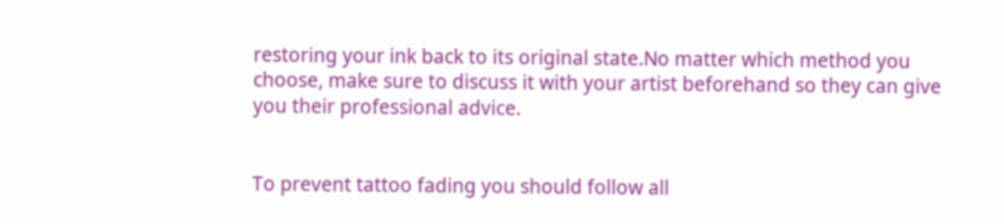restoring your ink back to its original state.No matter which method you choose, make sure to discuss it with your artist beforehand so they can give you their professional advice.


To prevent tattoo fading you should follow all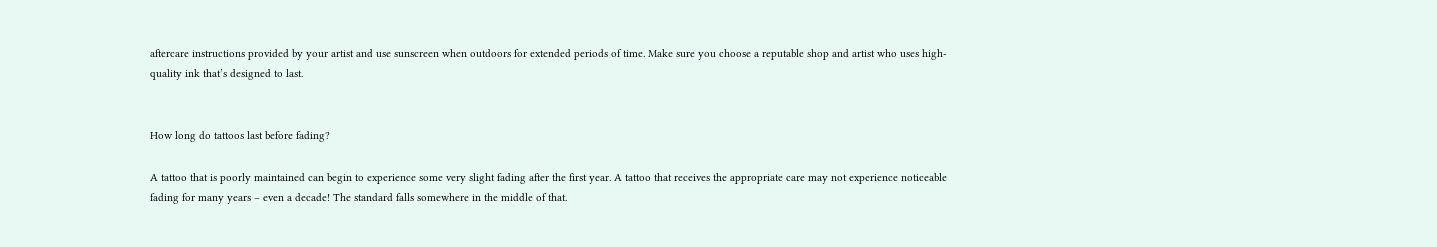aftercare instructions provided by your artist and use sunscreen when outdoors for extended periods of time. Make sure you choose a reputable shop and artist who uses high-quality ink that’s designed to last.


How long do tattoos last before fading?

A tattoo that is poorly maintained can begin to experience some very slight fading after the first year. A tattoo that receives the appropriate care may not experience noticeable fading for many years – even a decade! The standard falls somewhere in the middle of that.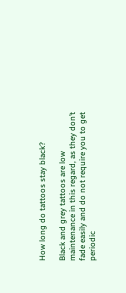How long do tattoos stay black?

Black and grey tattoos are low maintenance in this regard, as they don’t fade easily and do not require you to get periodic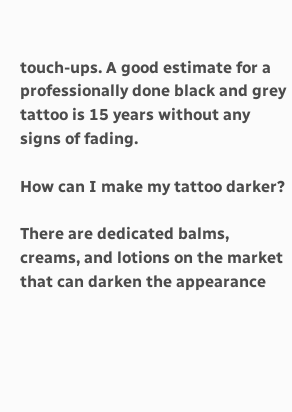touch-ups. A good estimate for a professionally done black and grey tattoo is 15 years without any signs of fading.

How can I make my tattoo darker?

There are dedicated balms, creams, and lotions on the market that can darken the appearance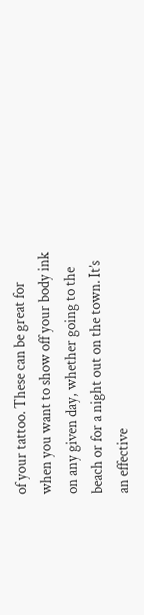of your tattoo. These can be great for when you want to show off your body ink on any given day, whether going to the beach or for a night out on the town. It’s an effective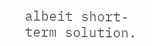albeit short-term solution.